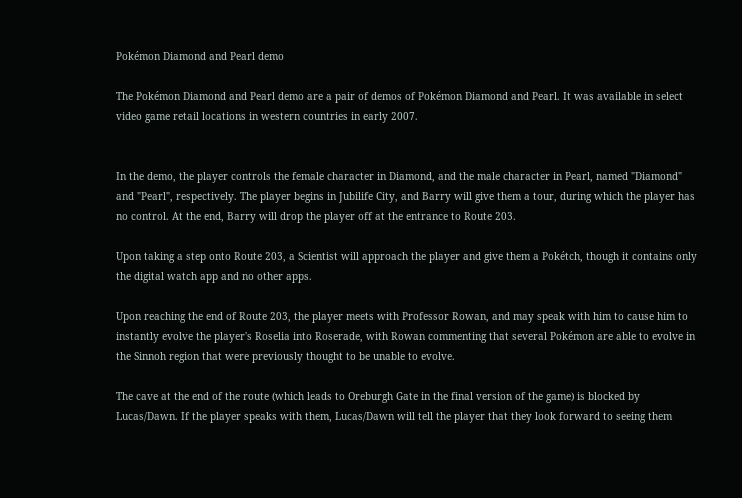Pokémon Diamond and Pearl demo

The Pokémon Diamond and Pearl demo are a pair of demos of Pokémon Diamond and Pearl. It was available in select video game retail locations in western countries in early 2007.


In the demo, the player controls the female character in Diamond, and the male character in Pearl, named "Diamond" and "Pearl", respectively. The player begins in Jubilife City, and Barry will give them a tour, during which the player has no control. At the end, Barry will drop the player off at the entrance to Route 203.

Upon taking a step onto Route 203, a Scientist will approach the player and give them a Pokétch, though it contains only the digital watch app and no other apps.

Upon reaching the end of Route 203, the player meets with Professor Rowan, and may speak with him to cause him to instantly evolve the player's Roselia into Roserade, with Rowan commenting that several Pokémon are able to evolve in the Sinnoh region that were previously thought to be unable to evolve.

The cave at the end of the route (which leads to Oreburgh Gate in the final version of the game) is blocked by Lucas/Dawn. If the player speaks with them, Lucas/Dawn will tell the player that they look forward to seeing them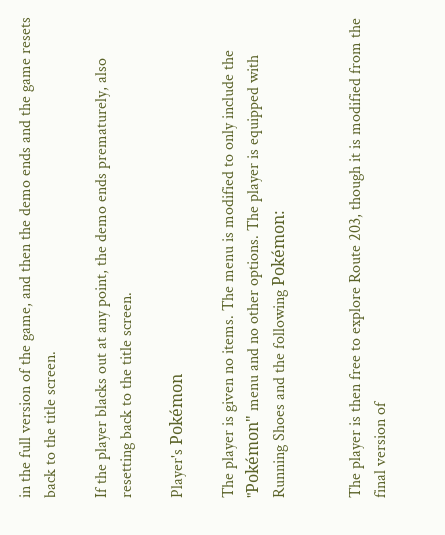in the full version of the game, and then the demo ends and the game resets back to the title screen.

If the player blacks out at any point, the demo ends prematurely, also resetting back to the title screen.

Player's Pokémon

The player is given no items. The menu is modified to only include the "Pokémon" menu and no other options. The player is equipped with Running Shoes and the following Pokémon:


The player is then free to explore Route 203, though it is modified from the final version of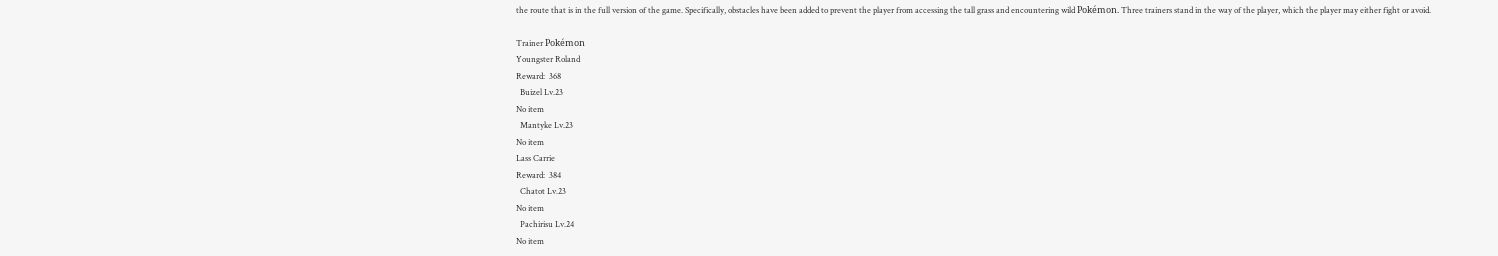the route that is in the full version of the game. Specifically, obstacles have been added to prevent the player from accessing the tall grass and encountering wild Pokémon. Three trainers stand in the way of the player, which the player may either fight or avoid.

Trainer Pokémon
Youngster Roland
Reward:  368
  Buizel Lv.23
No item
  Mantyke Lv.23
No item
Lass Carrie
Reward:  384
  Chatot Lv.23
No item
  Pachirisu Lv.24
No item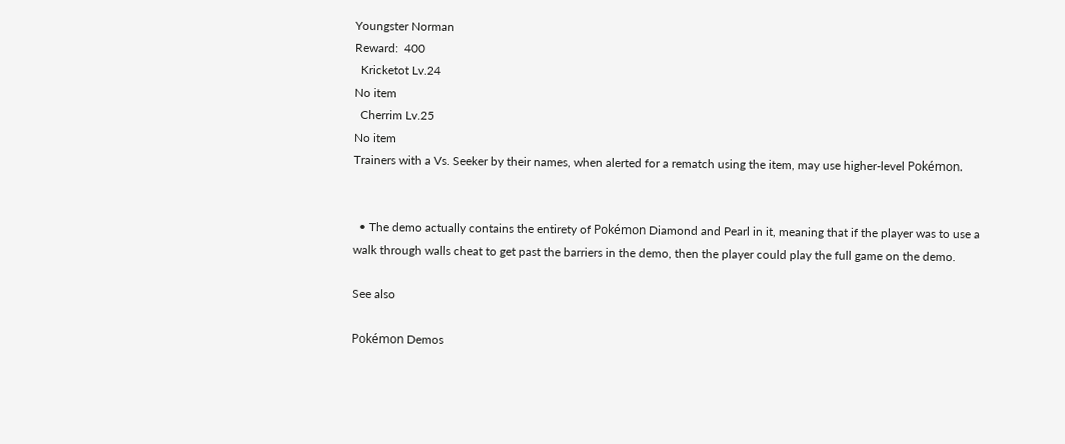Youngster Norman
Reward:  400
  Kricketot Lv.24
No item
  Cherrim Lv.25
No item
Trainers with a Vs. Seeker by their names, when alerted for a rematch using the item, may use higher-level Pokémon.


  • The demo actually contains the entirety of Pokémon Diamond and Pearl in it, meaning that if the player was to use a walk through walls cheat to get past the barriers in the demo, then the player could play the full game on the demo.

See also

Pokémon Demos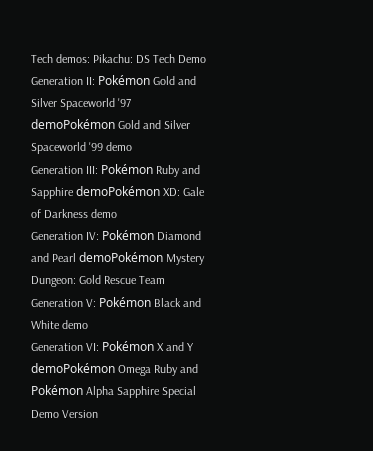Tech demos: Pikachu: DS Tech Demo
Generation II: Pokémon Gold and Silver Spaceworld '97 demoPokémon Gold and Silver Spaceworld '99 demo
Generation III: Pokémon Ruby and Sapphire demoPokémon XD: Gale of Darkness demo
Generation IV: Pokémon Diamond and Pearl demoPokémon Mystery Dungeon: Gold Rescue Team
Generation V: Pokémon Black and White demo
Generation VI: Pokémon X and Y demoPokémon Omega Ruby and Pokémon Alpha Sapphire Special Demo Version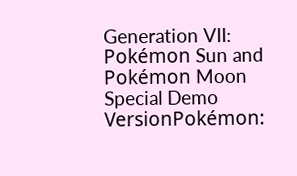Generation VII: Pokémon Sun and Pokémon Moon Special Demo VersionPokémon: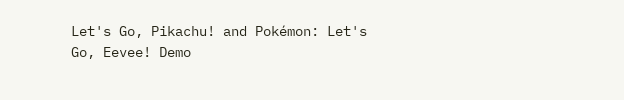Let's Go, Pikachu! and Pokémon: Let's Go, Eevee! Demo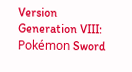Version
Generation VIII: Pokémon Sword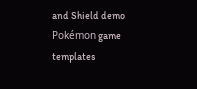and Shield demo
Pokémon game templates